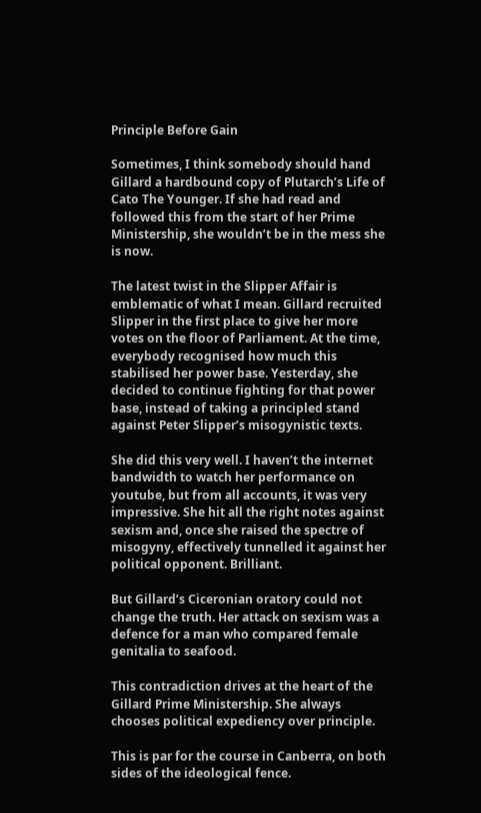Principle Before Gain

Sometimes, I think somebody should hand Gillard a hardbound copy of Plutarch’s Life of Cato The Younger. If she had read and followed this from the start of her Prime Ministership, she wouldn’t be in the mess she is now.

The latest twist in the Slipper Affair is emblematic of what I mean. Gillard recruited Slipper in the first place to give her more votes on the floor of Parliament. At the time, everybody recognised how much this stabilised her power base. Yesterday, she decided to continue fighting for that power base, instead of taking a principled stand against Peter Slipper’s misogynistic texts.

She did this very well. I haven’t the internet bandwidth to watch her performance on youtube, but from all accounts, it was very impressive. She hit all the right notes against sexism and, once she raised the spectre of misogyny, effectively tunnelled it against her political opponent. Brilliant.

But Gillard’s Ciceronian oratory could not change the truth. Her attack on sexism was a defence for a man who compared female genitalia to seafood.

This contradiction drives at the heart of the Gillard Prime Ministership. She always chooses political expediency over principle.

This is par for the course in Canberra, on both sides of the ideological fence.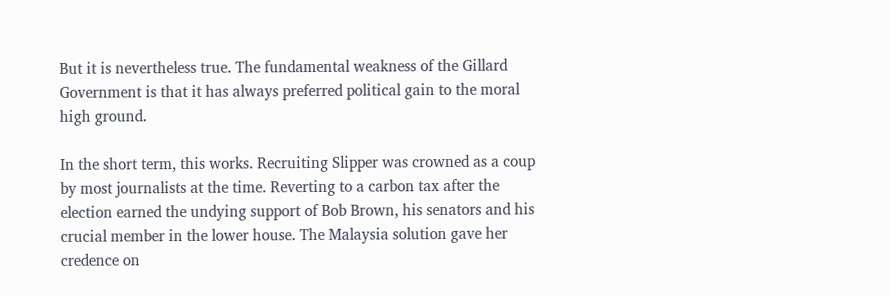But it is nevertheless true. The fundamental weakness of the Gillard Government is that it has always preferred political gain to the moral high ground.

In the short term, this works. Recruiting Slipper was crowned as a coup by most journalists at the time. Reverting to a carbon tax after the election earned the undying support of Bob Brown, his senators and his crucial member in the lower house. The Malaysia solution gave her credence on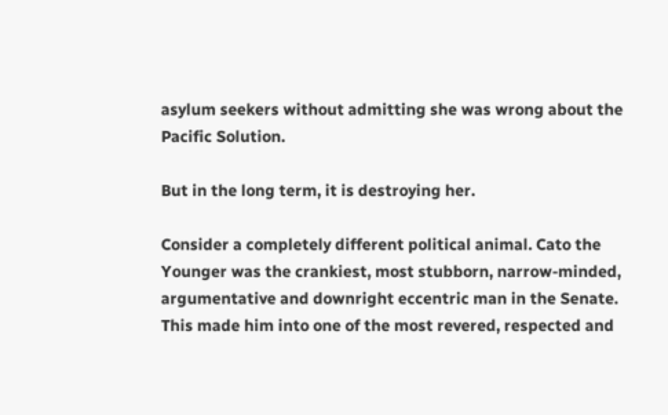asylum seekers without admitting she was wrong about the Pacific Solution.

But in the long term, it is destroying her.

Consider a completely different political animal. Cato the Younger was the crankiest, most stubborn, narrow-minded, argumentative and downright eccentric man in the Senate. This made him into one of the most revered, respected and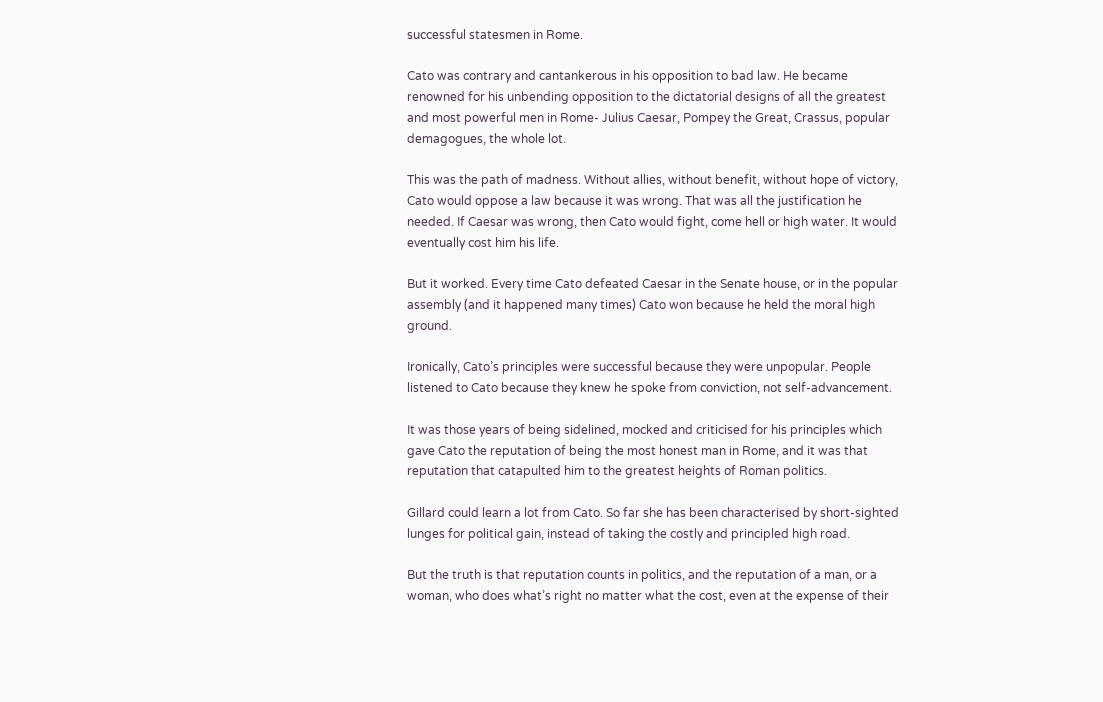successful statesmen in Rome.

Cato was contrary and cantankerous in his opposition to bad law. He became renowned for his unbending opposition to the dictatorial designs of all the greatest and most powerful men in Rome- Julius Caesar, Pompey the Great, Crassus, popular demagogues, the whole lot.

This was the path of madness. Without allies, without benefit, without hope of victory, Cato would oppose a law because it was wrong. That was all the justification he needed. If Caesar was wrong, then Cato would fight, come hell or high water. It would eventually cost him his life.

But it worked. Every time Cato defeated Caesar in the Senate house, or in the popular assembly (and it happened many times) Cato won because he held the moral high ground.

Ironically, Cato’s principles were successful because they were unpopular. People listened to Cato because they knew he spoke from conviction, not self-advancement.

It was those years of being sidelined, mocked and criticised for his principles which gave Cato the reputation of being the most honest man in Rome, and it was that reputation that catapulted him to the greatest heights of Roman politics.

Gillard could learn a lot from Cato. So far she has been characterised by short-sighted lunges for political gain, instead of taking the costly and principled high road.

But the truth is that reputation counts in politics, and the reputation of a man, or a woman, who does what’s right no matter what the cost, even at the expense of their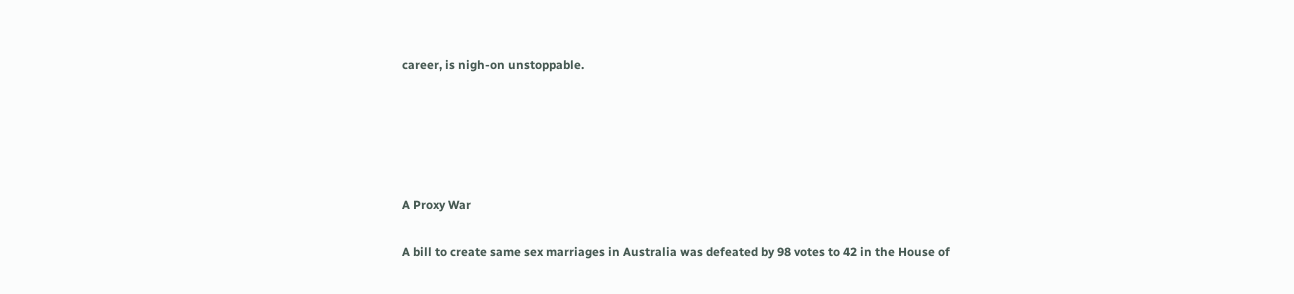career, is nigh-on unstoppable.





A Proxy War

A bill to create same sex marriages in Australia was defeated by 98 votes to 42 in the House of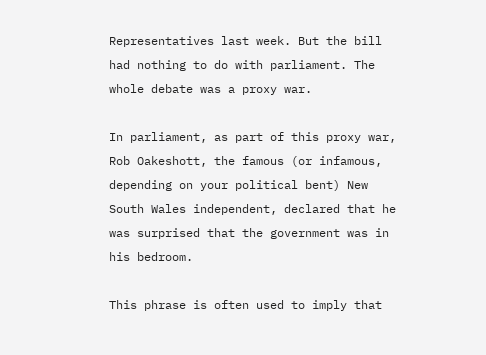Representatives last week. But the bill had nothing to do with parliament. The whole debate was a proxy war.

In parliament, as part of this proxy war, Rob Oakeshott, the famous (or infamous, depending on your political bent) New South Wales independent, declared that he was surprised that the government was in his bedroom.

This phrase is often used to imply that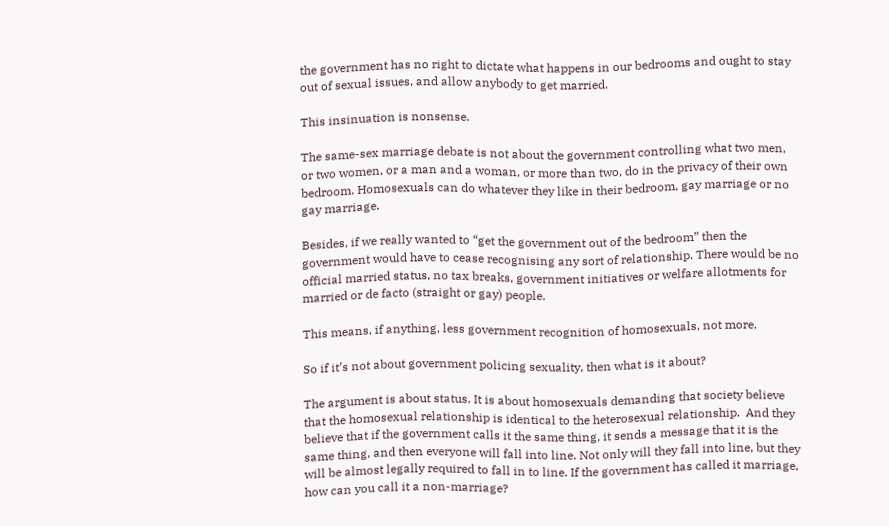the government has no right to dictate what happens in our bedrooms and ought to stay out of sexual issues, and allow anybody to get married.

This insinuation is nonsense.

The same-sex marriage debate is not about the government controlling what two men, or two women, or a man and a woman, or more than two, do in the privacy of their own bedroom. Homosexuals can do whatever they like in their bedroom, gay marriage or no gay marriage.

Besides, if we really wanted to “get the government out of the bedroom” then the government would have to cease recognising any sort of relationship. There would be no official married status, no tax breaks, government initiatives or welfare allotments for married or de facto (straight or gay) people.

This means, if anything, less government recognition of homosexuals, not more.

So if it’s not about government policing sexuality, then what is it about?

The argument is about status. It is about homosexuals demanding that society believe that the homosexual relationship is identical to the heterosexual relationship.  And they believe that if the government calls it the same thing, it sends a message that it is the same thing, and then everyone will fall into line. Not only will they fall into line, but they will be almost legally required to fall in to line. If the government has called it marriage, how can you call it a non-marriage?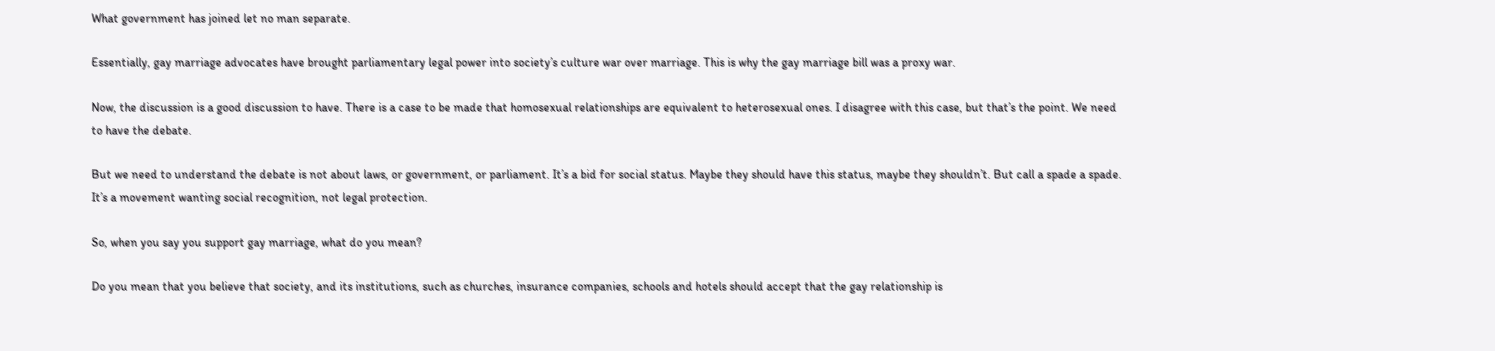What government has joined let no man separate.

Essentially, gay marriage advocates have brought parliamentary legal power into society’s culture war over marriage. This is why the gay marriage bill was a proxy war.

Now, the discussion is a good discussion to have. There is a case to be made that homosexual relationships are equivalent to heterosexual ones. I disagree with this case, but that’s the point. We need to have the debate.

But we need to understand the debate is not about laws, or government, or parliament. It’s a bid for social status. Maybe they should have this status, maybe they shouldn’t. But call a spade a spade. It’s a movement wanting social recognition, not legal protection.

So, when you say you support gay marriage, what do you mean?

Do you mean that you believe that society, and its institutions, such as churches, insurance companies, schools and hotels should accept that the gay relationship is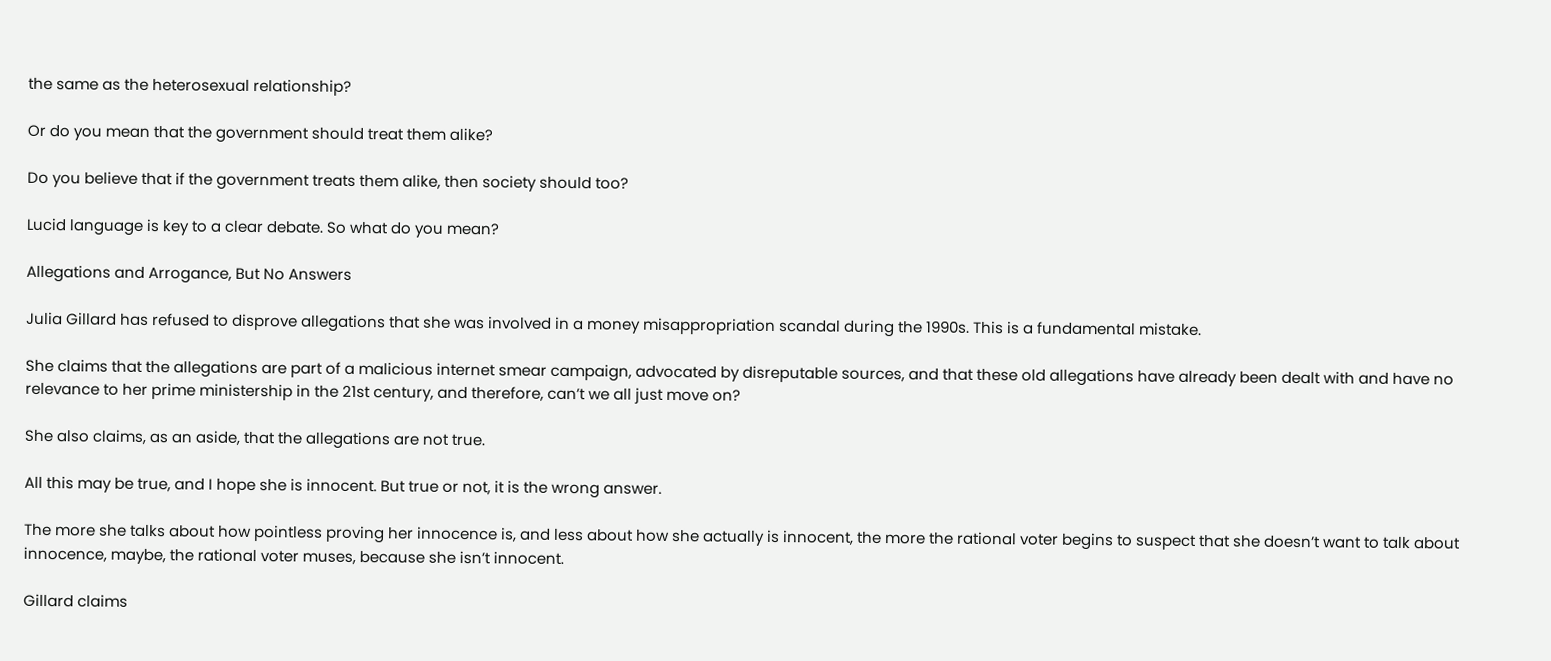the same as the heterosexual relationship?

Or do you mean that the government should treat them alike?

Do you believe that if the government treats them alike, then society should too?

Lucid language is key to a clear debate. So what do you mean?

Allegations and Arrogance, But No Answers

Julia Gillard has refused to disprove allegations that she was involved in a money misappropriation scandal during the 1990s. This is a fundamental mistake.

She claims that the allegations are part of a malicious internet smear campaign, advocated by disreputable sources, and that these old allegations have already been dealt with and have no relevance to her prime ministership in the 21st century, and therefore, can’t we all just move on?

She also claims, as an aside, that the allegations are not true.

All this may be true, and I hope she is innocent. But true or not, it is the wrong answer.

The more she talks about how pointless proving her innocence is, and less about how she actually is innocent, the more the rational voter begins to suspect that she doesn’t want to talk about innocence, maybe, the rational voter muses, because she isn’t innocent.

Gillard claims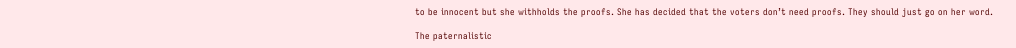to be innocent but she withholds the proofs. She has decided that the voters don’t need proofs. They should just go on her word.

The paternalistic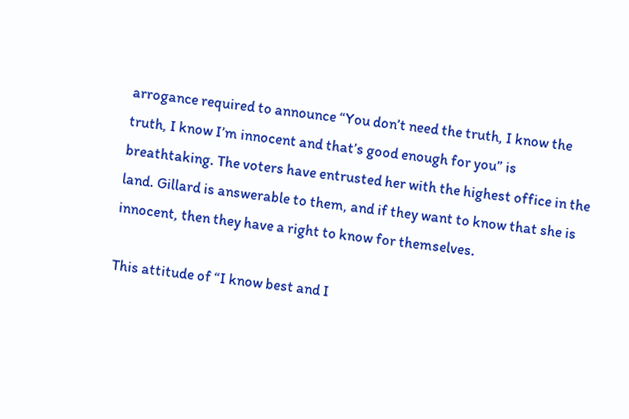arrogance required to announce “You don’t need the truth, I know the truth, I know I’m innocent and that’s good enough for you” is breathtaking. The voters have entrusted her with the highest office in the land. Gillard is answerable to them, and if they want to know that she is innocent, then they have a right to know for themselves.

This attitude of “I know best and I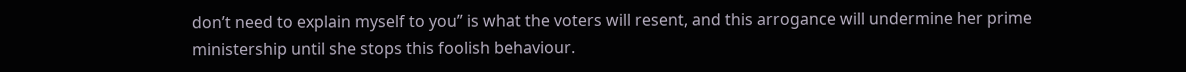don’t need to explain myself to you” is what the voters will resent, and this arrogance will undermine her prime ministership until she stops this foolish behaviour.